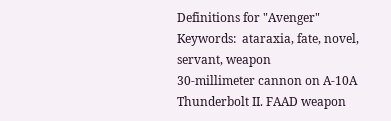Definitions for "Avenger"
Keywords:  ataraxia, fate, novel, servant, weapon
30-millimeter cannon on A-10A Thunderbolt II. FAAD weapon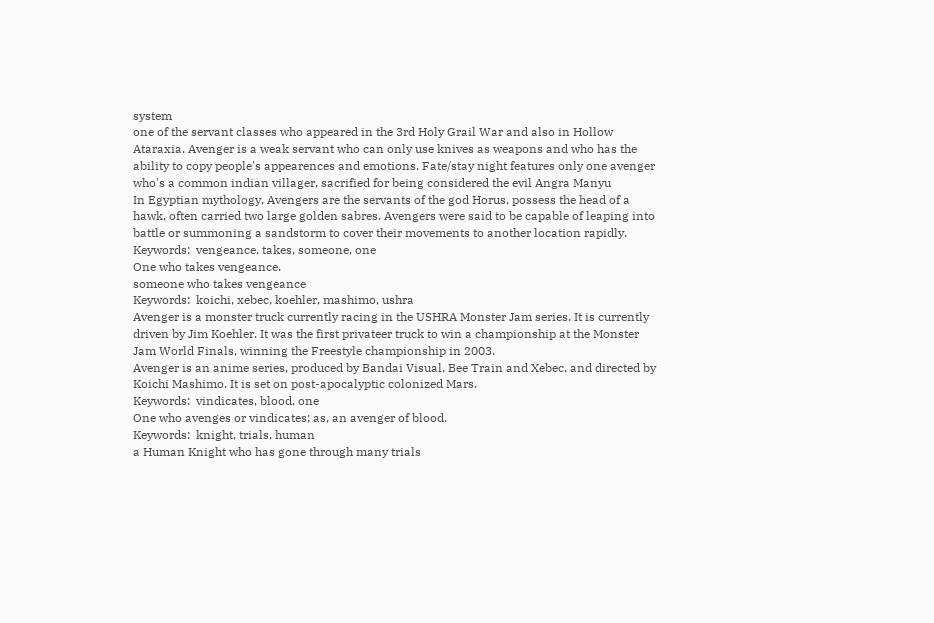system
one of the servant classes who appeared in the 3rd Holy Grail War and also in Hollow Ataraxia. Avenger is a weak servant who can only use knives as weapons and who has the ability to copy people's appearences and emotions. Fate/stay night features only one avenger who's a common indian villager, sacrified for being considered the evil Angra Manyu
In Egyptian mythology, Avengers are the servants of the god Horus, possess the head of a hawk, often carried two large golden sabres. Avengers were said to be capable of leaping into battle or summoning a sandstorm to cover their movements to another location rapidly.
Keywords:  vengeance, takes, someone, one
One who takes vengeance.
someone who takes vengeance
Keywords:  koichi, xebec, koehler, mashimo, ushra
Avenger is a monster truck currently racing in the USHRA Monster Jam series. It is currently driven by Jim Koehler. It was the first privateer truck to win a championship at the Monster Jam World Finals, winning the Freestyle championship in 2003.
Avenger is an anime series, produced by Bandai Visual, Bee Train and Xebec, and directed by Koichi Mashimo. It is set on post-apocalyptic colonized Mars.
Keywords:  vindicates, blood, one
One who avenges or vindicates; as, an avenger of blood.
Keywords:  knight, trials, human
a Human Knight who has gone through many trials